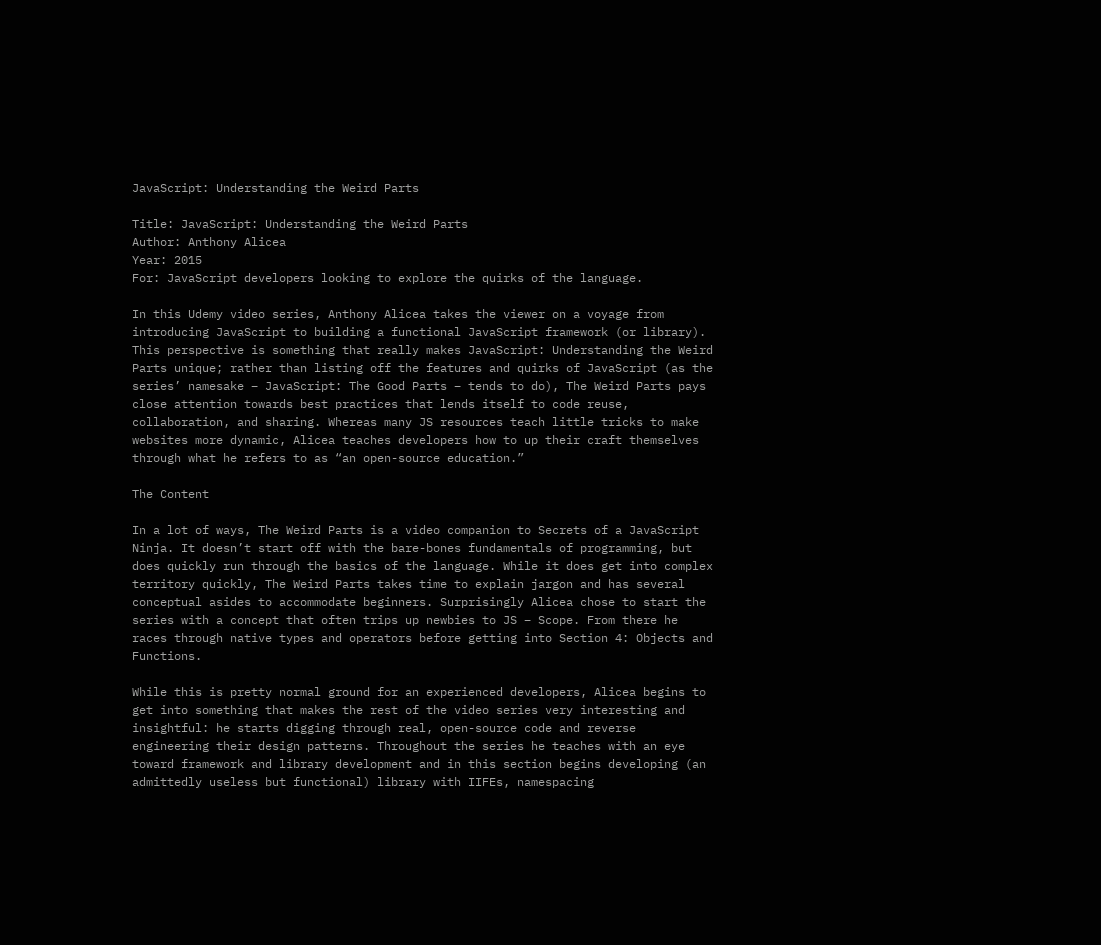JavaScript: Understanding the Weird Parts

Title: JavaScript: Understanding the Weird Parts
Author: Anthony Alicea
Year: 2015
For: JavaScript developers looking to explore the quirks of the language.

In this Udemy video series, Anthony Alicea takes the viewer on a voyage from introducing JavaScript to building a functional JavaScript framework (or library). This perspective is something that really makes JavaScript: Understanding the Weird Parts unique; rather than listing off the features and quirks of JavaScript (as the series’ namesake – JavaScript: The Good Parts – tends to do), The Weird Parts pays close attention towards best practices that lends itself to code reuse, collaboration, and sharing. Whereas many JS resources teach little tricks to make websites more dynamic, Alicea teaches developers how to up their craft themselves through what he refers to as “an open-source education.”

The Content

In a lot of ways, The Weird Parts is a video companion to Secrets of a JavaScript Ninja. It doesn’t start off with the bare-bones fundamentals of programming, but does quickly run through the basics of the language. While it does get into complex territory quickly, The Weird Parts takes time to explain jargon and has several conceptual asides to accommodate beginners. Surprisingly Alicea chose to start the series with a concept that often trips up newbies to JS – Scope. From there he races through native types and operators before getting into Section 4: Objects and Functions.

While this is pretty normal ground for an experienced developers, Alicea begins to get into something that makes the rest of the video series very interesting and insightful: he starts digging through real, open-source code and reverse engineering their design patterns. Throughout the series he teaches with an eye toward framework and library development and in this section begins developing (an admittedly useless but functional) library with IIFEs, namespacing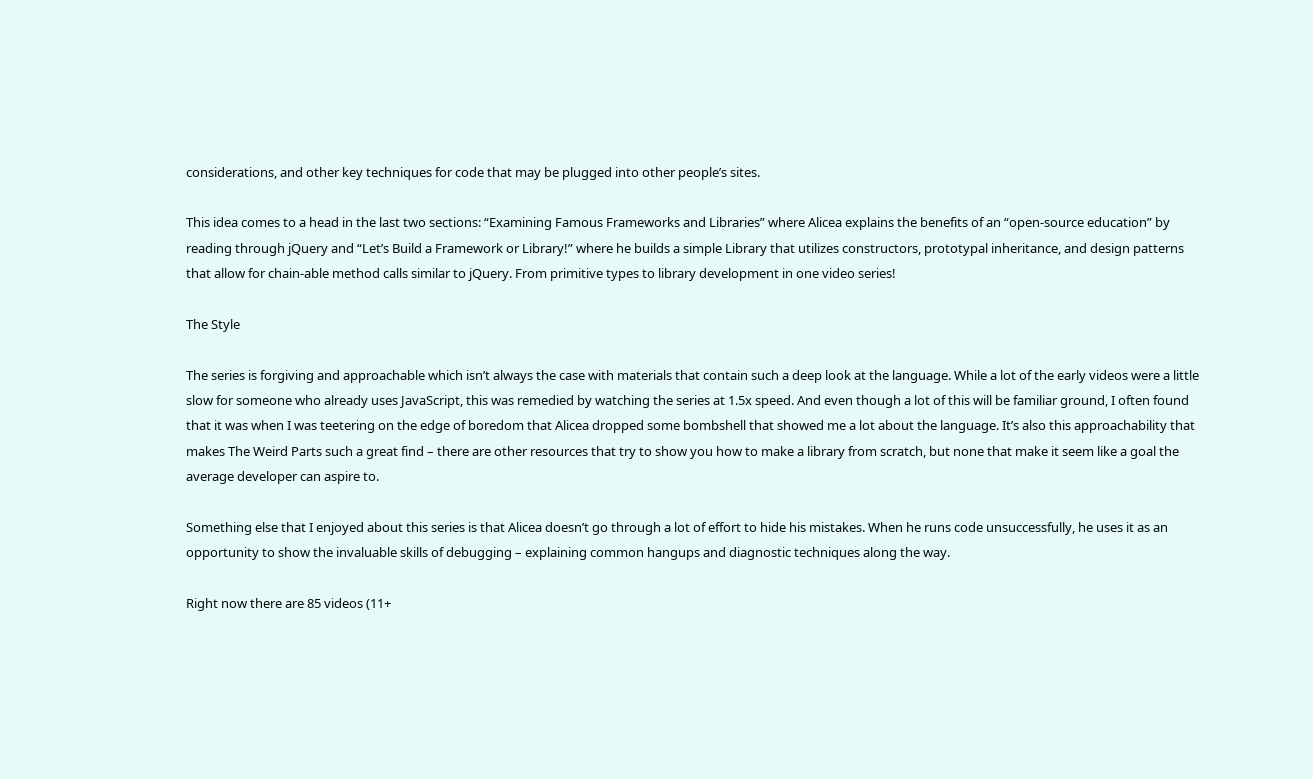considerations, and other key techniques for code that may be plugged into other people’s sites.

This idea comes to a head in the last two sections: “Examining Famous Frameworks and Libraries” where Alicea explains the benefits of an “open-source education” by reading through jQuery and “Let’s Build a Framework or Library!” where he builds a simple Library that utilizes constructors, prototypal inheritance, and design patterns that allow for chain-able method calls similar to jQuery. From primitive types to library development in one video series!

The Style

The series is forgiving and approachable which isn’t always the case with materials that contain such a deep look at the language. While a lot of the early videos were a little slow for someone who already uses JavaScript, this was remedied by watching the series at 1.5x speed. And even though a lot of this will be familiar ground, I often found that it was when I was teetering on the edge of boredom that Alicea dropped some bombshell that showed me a lot about the language. It’s also this approachability that makes The Weird Parts such a great find – there are other resources that try to show you how to make a library from scratch, but none that make it seem like a goal the average developer can aspire to.

Something else that I enjoyed about this series is that Alicea doesn’t go through a lot of effort to hide his mistakes. When he runs code unsuccessfully, he uses it as an opportunity to show the invaluable skills of debugging – explaining common hangups and diagnostic techniques along the way.

Right now there are 85 videos (11+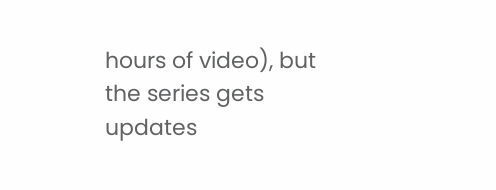hours of video), but the series gets updates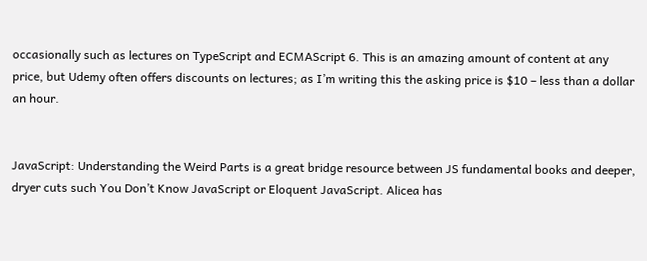occasionally such as lectures on TypeScript and ECMAScript 6. This is an amazing amount of content at any price, but Udemy often offers discounts on lectures; as I’m writing this the asking price is $10 – less than a dollar an hour.


JavaScript: Understanding the Weird Parts is a great bridge resource between JS fundamental books and deeper, dryer cuts such You Don’t Know JavaScript or Eloquent JavaScript. Alicea has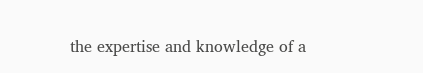the expertise and knowledge of a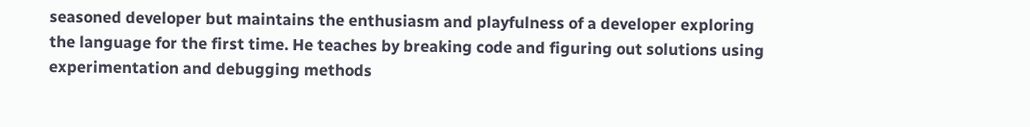seasoned developer but maintains the enthusiasm and playfulness of a developer exploring the language for the first time. He teaches by breaking code and figuring out solutions using experimentation and debugging methods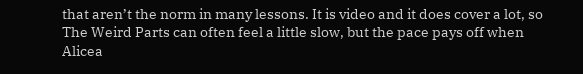that aren’t the norm in many lessons. It is video and it does cover a lot, so The Weird Parts can often feel a little slow, but the pace pays off when Alicea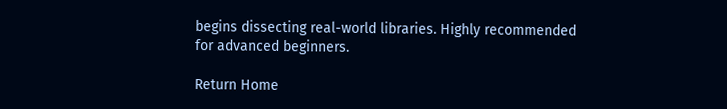begins dissecting real-world libraries. Highly recommended for advanced beginners.

Return Home